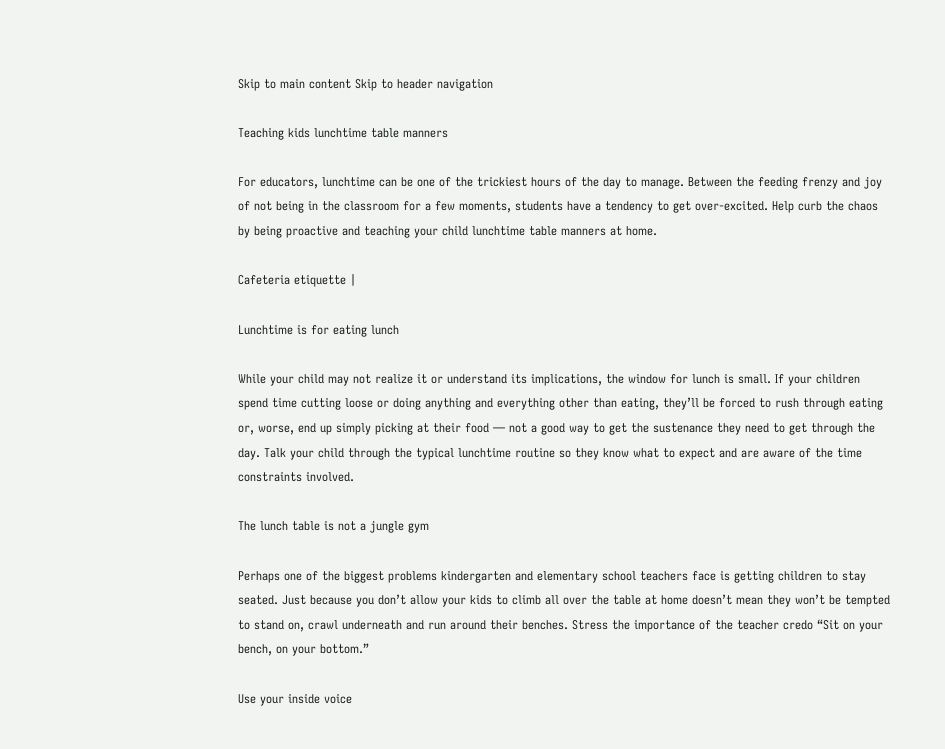Skip to main content Skip to header navigation

Teaching kids lunchtime table manners

For educators, lunchtime can be one of the trickiest hours of the day to manage. Between the feeding frenzy and joy of not being in the classroom for a few moments, students have a tendency to get over-excited. Help curb the chaos by being proactive and teaching your child lunchtime table manners at home.

Cafeteria etiquette |

Lunchtime is for eating lunch

While your child may not realize it or understand its implications, the window for lunch is small. If your children spend time cutting loose or doing anything and everything other than eating, they’ll be forced to rush through eating or, worse, end up simply picking at their food — not a good way to get the sustenance they need to get through the day. Talk your child through the typical lunchtime routine so they know what to expect and are aware of the time constraints involved.

The lunch table is not a jungle gym

Perhaps one of the biggest problems kindergarten and elementary school teachers face is getting children to stay seated. Just because you don’t allow your kids to climb all over the table at home doesn’t mean they won’t be tempted to stand on, crawl underneath and run around their benches. Stress the importance of the teacher credo “Sit on your bench, on your bottom.”

Use your inside voice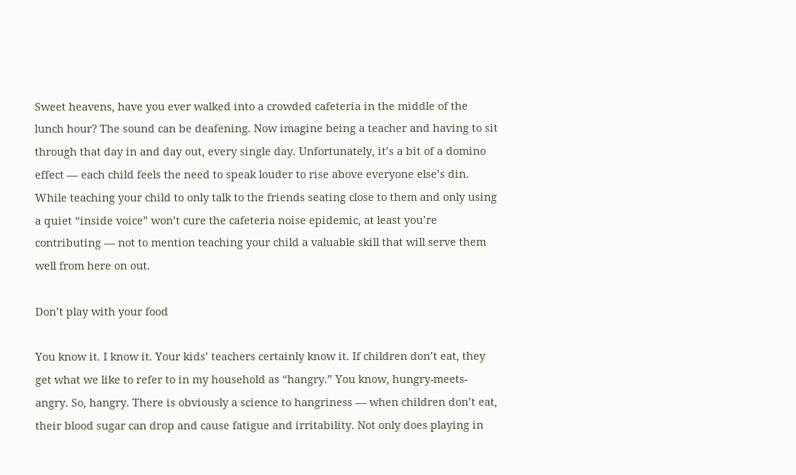Sweet heavens, have you ever walked into a crowded cafeteria in the middle of the lunch hour? The sound can be deafening. Now imagine being a teacher and having to sit through that day in and day out, every single day. Unfortunately, it’s a bit of a domino effect — each child feels the need to speak louder to rise above everyone else’s din. While teaching your child to only talk to the friends seating close to them and only using a quiet “inside voice” won’t cure the cafeteria noise epidemic, at least you’re contributing — not to mention teaching your child a valuable skill that will serve them well from here on out.

Don’t play with your food

You know it. I know it. Your kids’ teachers certainly know it. If children don’t eat, they get what we like to refer to in my household as “hangry.” You know, hungry-meets-angry. So, hangry. There is obviously a science to hangriness — when children don’t eat, their blood sugar can drop and cause fatigue and irritability. Not only does playing in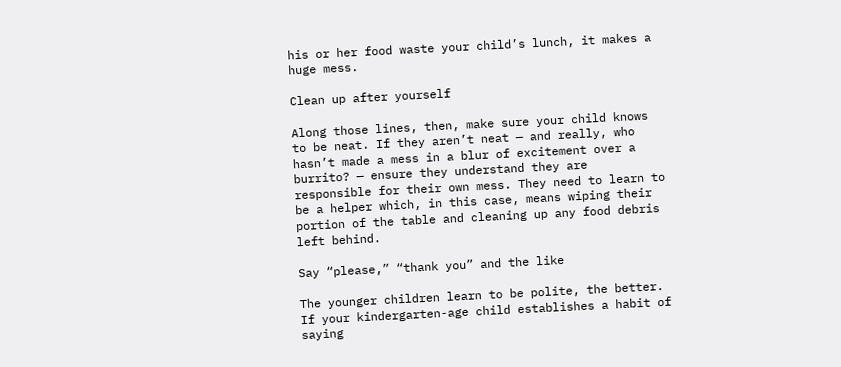his or her food waste your child’s lunch, it makes a huge mess.

Clean up after yourself

Along those lines, then, make sure your child knows to be neat. If they aren’t neat — and really, who hasn’t made a mess in a blur of excitement over a burrito? — ensure they understand they are responsible for their own mess. They need to learn to be a helper which, in this case, means wiping their portion of the table and cleaning up any food debris left behind.

Say “please,” “thank you” and the like

The younger children learn to be polite, the better. If your kindergarten-age child establishes a habit of saying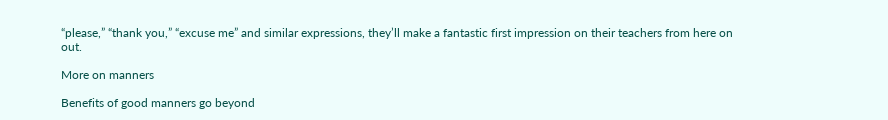“please,” “thank you,” “excuse me” and similar expressions, they’ll make a fantastic first impression on their teachers from here on out.

More on manners

Benefits of good manners go beyond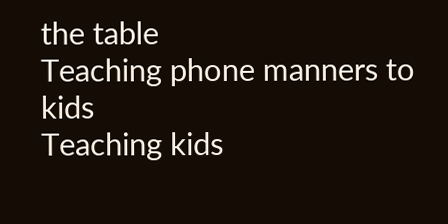the table
Teaching phone manners to kids
Teaching kids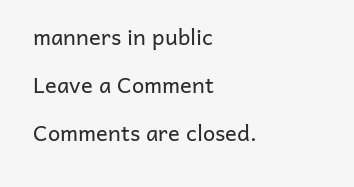manners in public

Leave a Comment

Comments are closed.